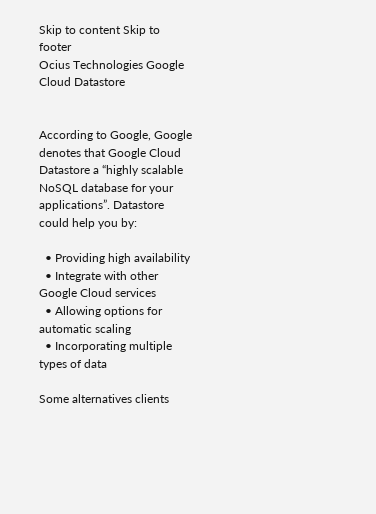Skip to content Skip to footer
Ocius Technologies Google Cloud Datastore


According to Google, Google denotes that Google Cloud Datastore a “highly scalable NoSQL database for your applications”. Datastore could help you by:

  • Providing high availability
  • Integrate with other Google Cloud services
  • Allowing options for automatic scaling
  • Incorporating multiple types of data

Some alternatives clients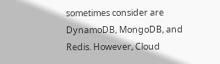sometimes consider are DynamoDB, MongoDB, and Redis. However, Cloud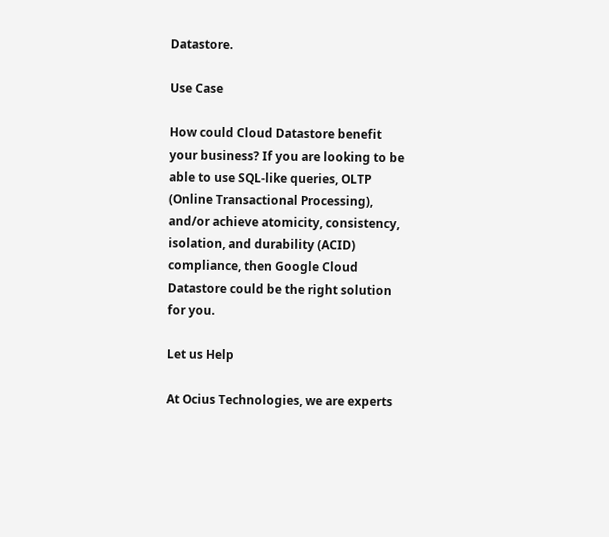Datastore.

Use Case

How could Cloud Datastore benefit your business? If you are looking to be able to use SQL-like queries, OLTP (Online Transactional Processing), and/or achieve atomicity, consistency, isolation, and durability (ACID) compliance, then Google Cloud Datastore could be the right solution for you.

Let us Help

At Ocius Technologies, we are experts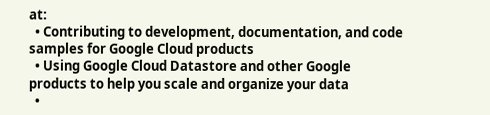at:
  • Contributing to development, documentation, and code samples for Google Cloud products
  • Using Google Cloud Datastore and other Google products to help you scale and organize your data
  •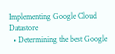Implementing Google Cloud Datastore
  • Determining the best Google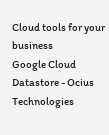Cloud tools for your business
Google Cloud Datastore - Ocius Technologies